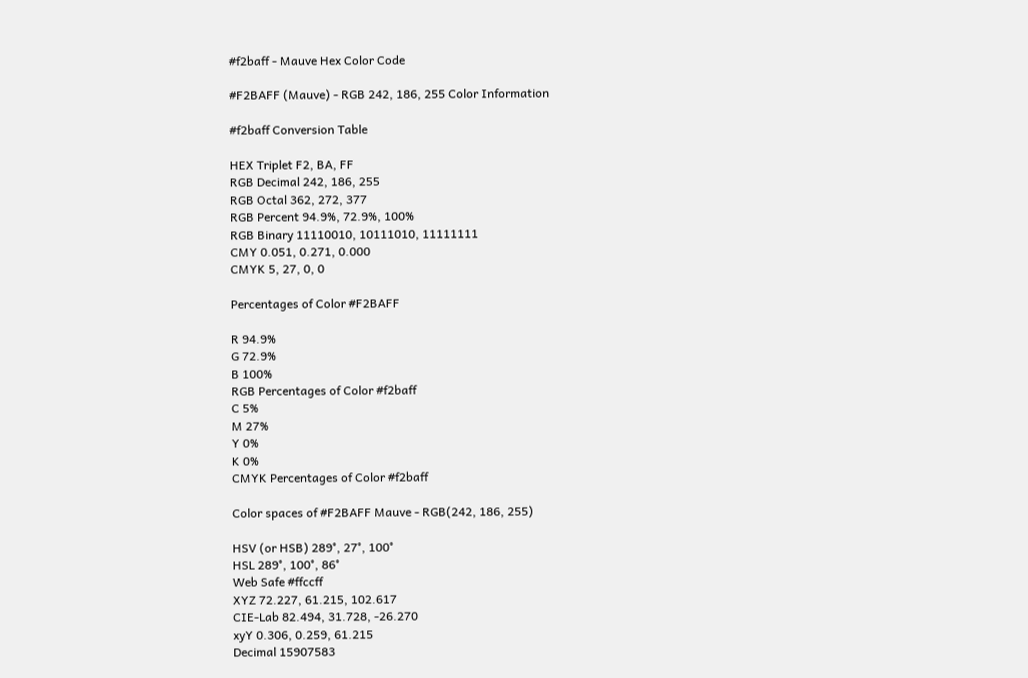#f2baff - Mauve Hex Color Code

#F2BAFF (Mauve) - RGB 242, 186, 255 Color Information

#f2baff Conversion Table

HEX Triplet F2, BA, FF
RGB Decimal 242, 186, 255
RGB Octal 362, 272, 377
RGB Percent 94.9%, 72.9%, 100%
RGB Binary 11110010, 10111010, 11111111
CMY 0.051, 0.271, 0.000
CMYK 5, 27, 0, 0

Percentages of Color #F2BAFF

R 94.9%
G 72.9%
B 100%
RGB Percentages of Color #f2baff
C 5%
M 27%
Y 0%
K 0%
CMYK Percentages of Color #f2baff

Color spaces of #F2BAFF Mauve - RGB(242, 186, 255)

HSV (or HSB) 289°, 27°, 100°
HSL 289°, 100°, 86°
Web Safe #ffccff
XYZ 72.227, 61.215, 102.617
CIE-Lab 82.494, 31.728, -26.270
xyY 0.306, 0.259, 61.215
Decimal 15907583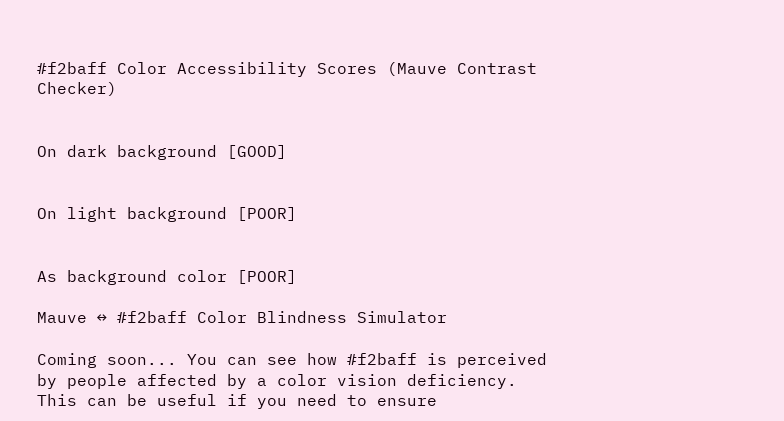#f2baff Color Accessibility Scores (Mauve Contrast Checker)


On dark background [GOOD]


On light background [POOR]


As background color [POOR]

Mauve ↔ #f2baff Color Blindness Simulator

Coming soon... You can see how #f2baff is perceived by people affected by a color vision deficiency. This can be useful if you need to ensure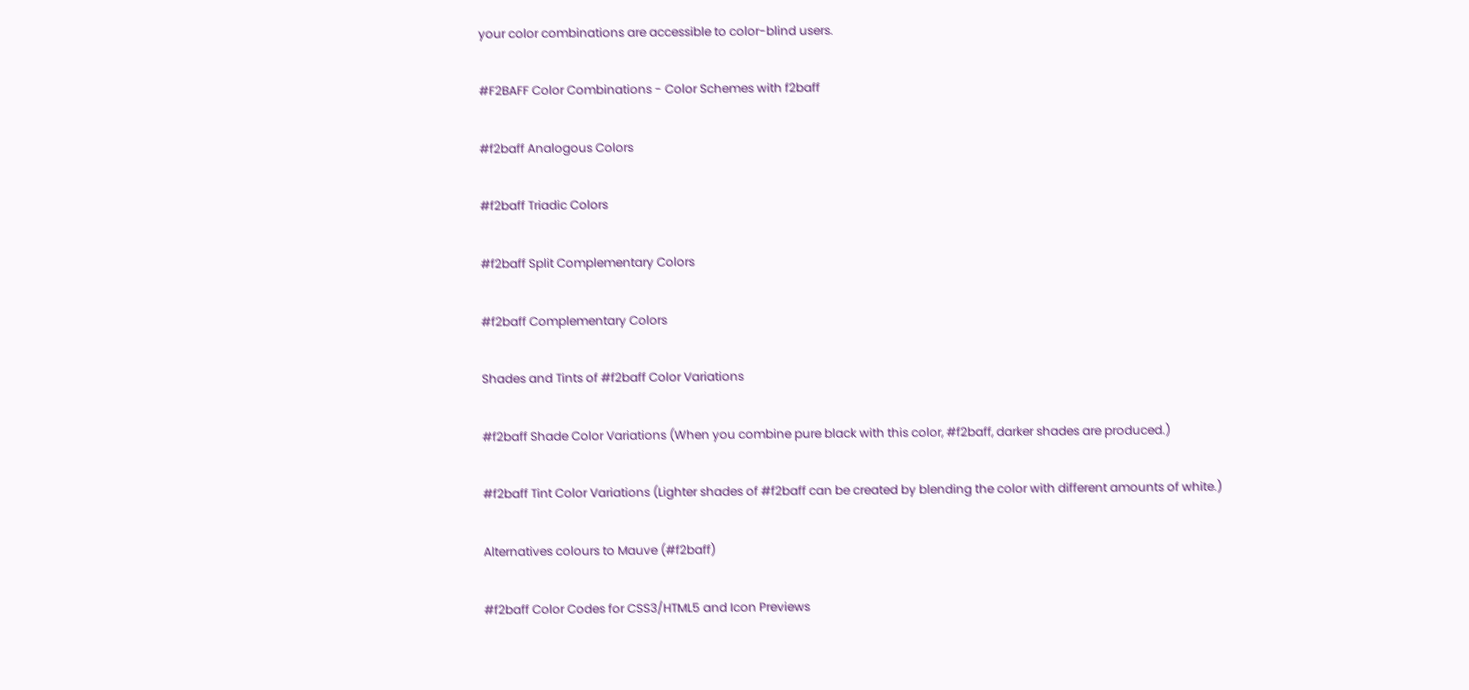your color combinations are accessible to color-blind users.

#F2BAFF Color Combinations - Color Schemes with f2baff

#f2baff Analogous Colors

#f2baff Triadic Colors

#f2baff Split Complementary Colors

#f2baff Complementary Colors

Shades and Tints of #f2baff Color Variations

#f2baff Shade Color Variations (When you combine pure black with this color, #f2baff, darker shades are produced.)

#f2baff Tint Color Variations (Lighter shades of #f2baff can be created by blending the color with different amounts of white.)

Alternatives colours to Mauve (#f2baff)

#f2baff Color Codes for CSS3/HTML5 and Icon Previews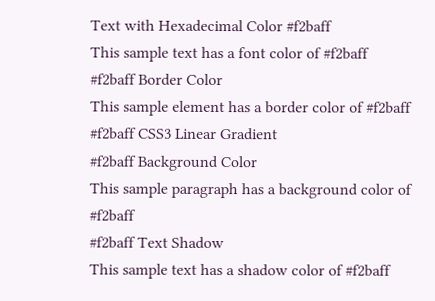Text with Hexadecimal Color #f2baff
This sample text has a font color of #f2baff
#f2baff Border Color
This sample element has a border color of #f2baff
#f2baff CSS3 Linear Gradient
#f2baff Background Color
This sample paragraph has a background color of #f2baff
#f2baff Text Shadow
This sample text has a shadow color of #f2baff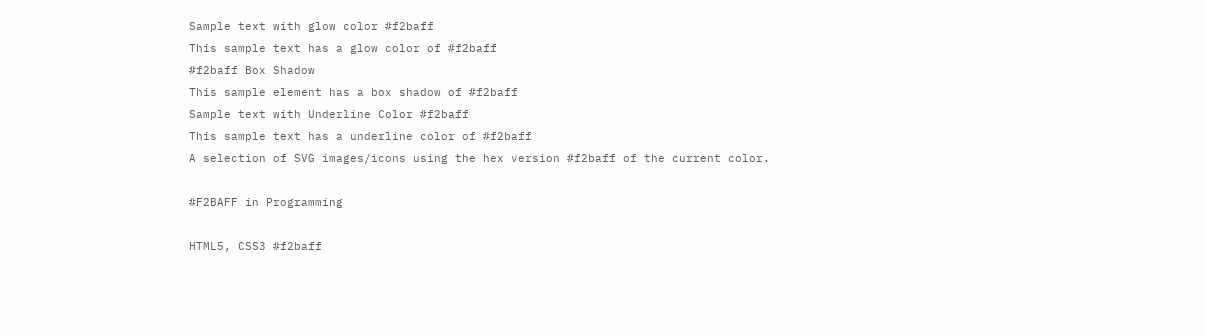Sample text with glow color #f2baff
This sample text has a glow color of #f2baff
#f2baff Box Shadow
This sample element has a box shadow of #f2baff
Sample text with Underline Color #f2baff
This sample text has a underline color of #f2baff
A selection of SVG images/icons using the hex version #f2baff of the current color.

#F2BAFF in Programming

HTML5, CSS3 #f2baff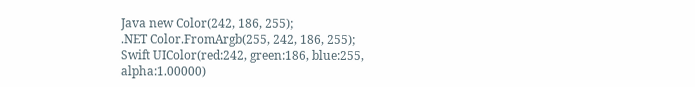Java new Color(242, 186, 255);
.NET Color.FromArgb(255, 242, 186, 255);
Swift UIColor(red:242, green:186, blue:255, alpha:1.00000)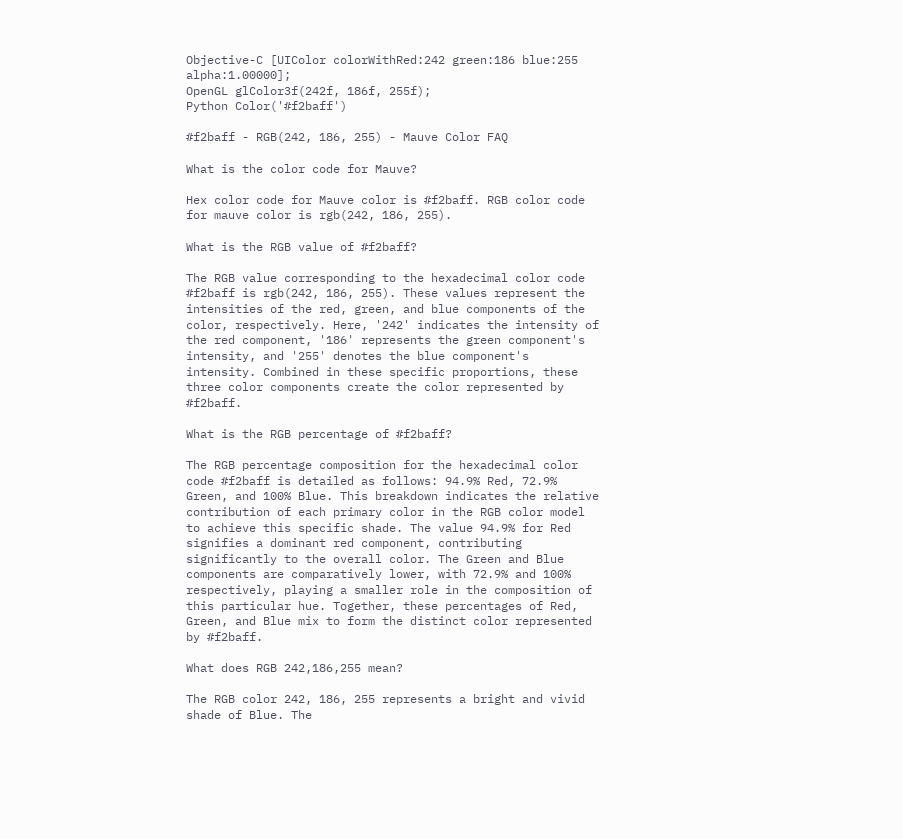Objective-C [UIColor colorWithRed:242 green:186 blue:255 alpha:1.00000];
OpenGL glColor3f(242f, 186f, 255f);
Python Color('#f2baff')

#f2baff - RGB(242, 186, 255) - Mauve Color FAQ

What is the color code for Mauve?

Hex color code for Mauve color is #f2baff. RGB color code for mauve color is rgb(242, 186, 255).

What is the RGB value of #f2baff?

The RGB value corresponding to the hexadecimal color code #f2baff is rgb(242, 186, 255). These values represent the intensities of the red, green, and blue components of the color, respectively. Here, '242' indicates the intensity of the red component, '186' represents the green component's intensity, and '255' denotes the blue component's intensity. Combined in these specific proportions, these three color components create the color represented by #f2baff.

What is the RGB percentage of #f2baff?

The RGB percentage composition for the hexadecimal color code #f2baff is detailed as follows: 94.9% Red, 72.9% Green, and 100% Blue. This breakdown indicates the relative contribution of each primary color in the RGB color model to achieve this specific shade. The value 94.9% for Red signifies a dominant red component, contributing significantly to the overall color. The Green and Blue components are comparatively lower, with 72.9% and 100% respectively, playing a smaller role in the composition of this particular hue. Together, these percentages of Red, Green, and Blue mix to form the distinct color represented by #f2baff.

What does RGB 242,186,255 mean?

The RGB color 242, 186, 255 represents a bright and vivid shade of Blue. The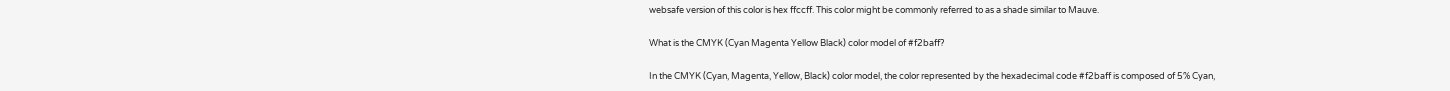websafe version of this color is hex ffccff. This color might be commonly referred to as a shade similar to Mauve.

What is the CMYK (Cyan Magenta Yellow Black) color model of #f2baff?

In the CMYK (Cyan, Magenta, Yellow, Black) color model, the color represented by the hexadecimal code #f2baff is composed of 5% Cyan,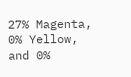27% Magenta, 0% Yellow, and 0%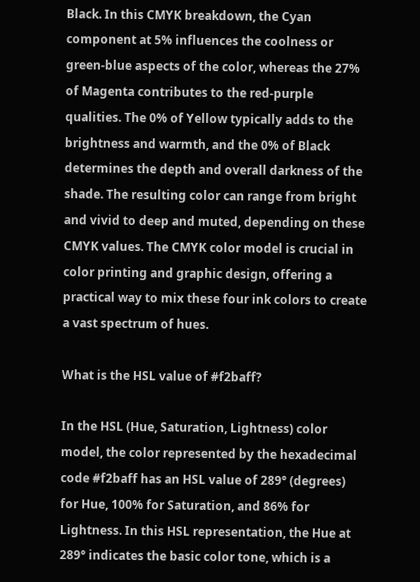Black. In this CMYK breakdown, the Cyan component at 5% influences the coolness or green-blue aspects of the color, whereas the 27% of Magenta contributes to the red-purple qualities. The 0% of Yellow typically adds to the brightness and warmth, and the 0% of Black determines the depth and overall darkness of the shade. The resulting color can range from bright and vivid to deep and muted, depending on these CMYK values. The CMYK color model is crucial in color printing and graphic design, offering a practical way to mix these four ink colors to create a vast spectrum of hues.

What is the HSL value of #f2baff?

In the HSL (Hue, Saturation, Lightness) color model, the color represented by the hexadecimal code #f2baff has an HSL value of 289° (degrees) for Hue, 100% for Saturation, and 86% for Lightness. In this HSL representation, the Hue at 289° indicates the basic color tone, which is a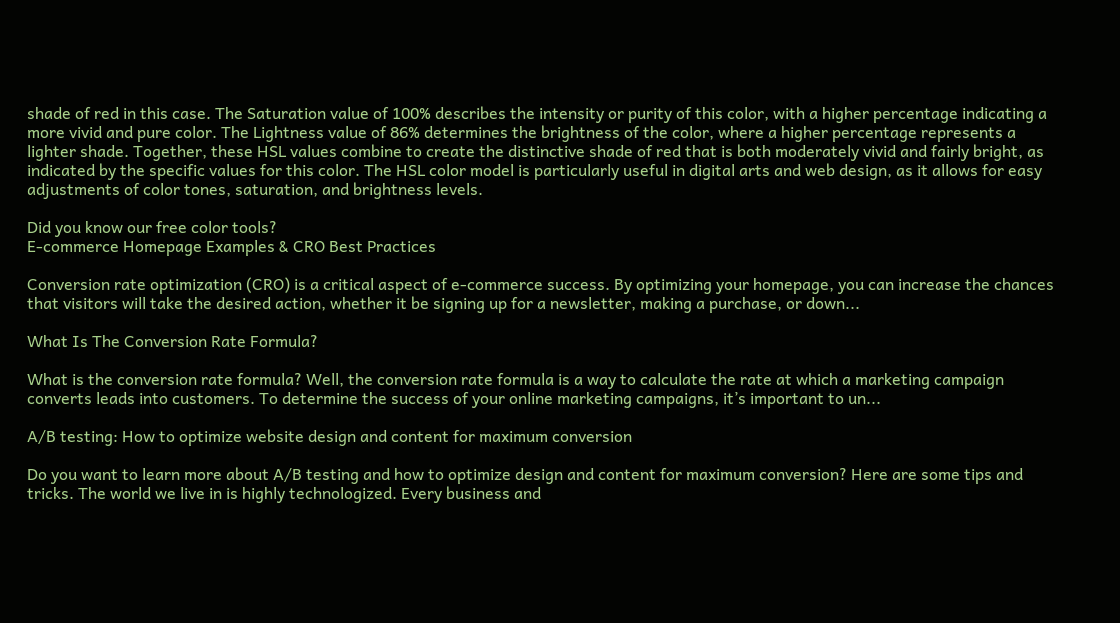shade of red in this case. The Saturation value of 100% describes the intensity or purity of this color, with a higher percentage indicating a more vivid and pure color. The Lightness value of 86% determines the brightness of the color, where a higher percentage represents a lighter shade. Together, these HSL values combine to create the distinctive shade of red that is both moderately vivid and fairly bright, as indicated by the specific values for this color. The HSL color model is particularly useful in digital arts and web design, as it allows for easy adjustments of color tones, saturation, and brightness levels.

Did you know our free color tools?
E-commerce Homepage Examples & CRO Best Practices

Conversion rate optimization (CRO) is a critical aspect of e-commerce success. By optimizing your homepage, you can increase the chances that visitors will take the desired action, whether it be signing up for a newsletter, making a purchase, or down...

What Is The Conversion Rate Formula?

What is the conversion rate formula? Well, the conversion rate formula is a way to calculate the rate at which a marketing campaign converts leads into customers. To determine the success of your online marketing campaigns, it’s important to un...

A/B testing: How to optimize website design and content for maximum conversion

Do you want to learn more about A/B testing and how to optimize design and content for maximum conversion? Here are some tips and tricks. The world we live in is highly technologized. Every business and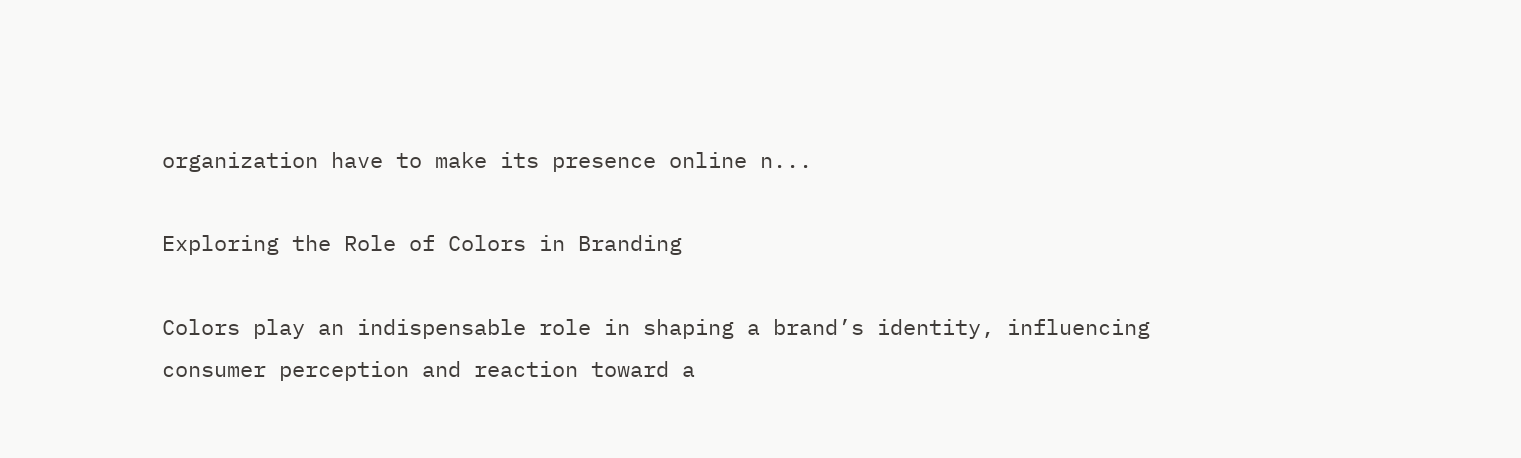organization have to make its presence online n...

Exploring the Role of Colors in Branding

Colors play an indispensable role in shaping a brand’s identity, influencing consumer perception and reaction toward a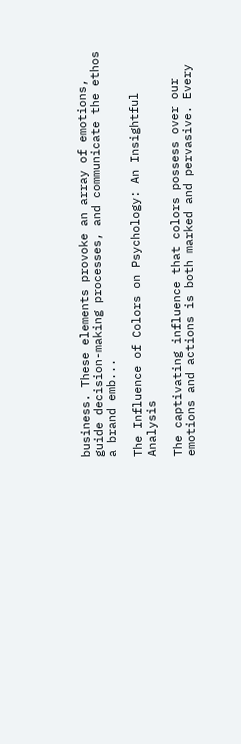business. These elements provoke an array of emotions, guide decision-making processes, and communicate the ethos a brand emb...

The Influence of Colors on Psychology: An Insightful Analysis

The captivating influence that colors possess over our emotions and actions is both marked and pervasive. Every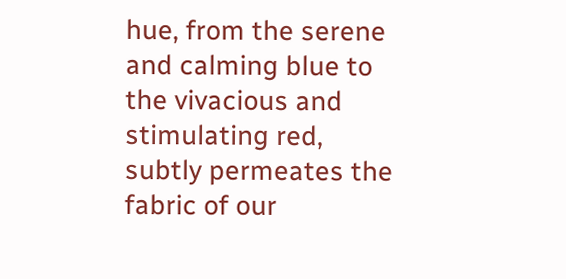hue, from the serene and calming blue to the vivacious and stimulating red, subtly permeates the fabric of our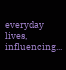everyday lives, influencing...